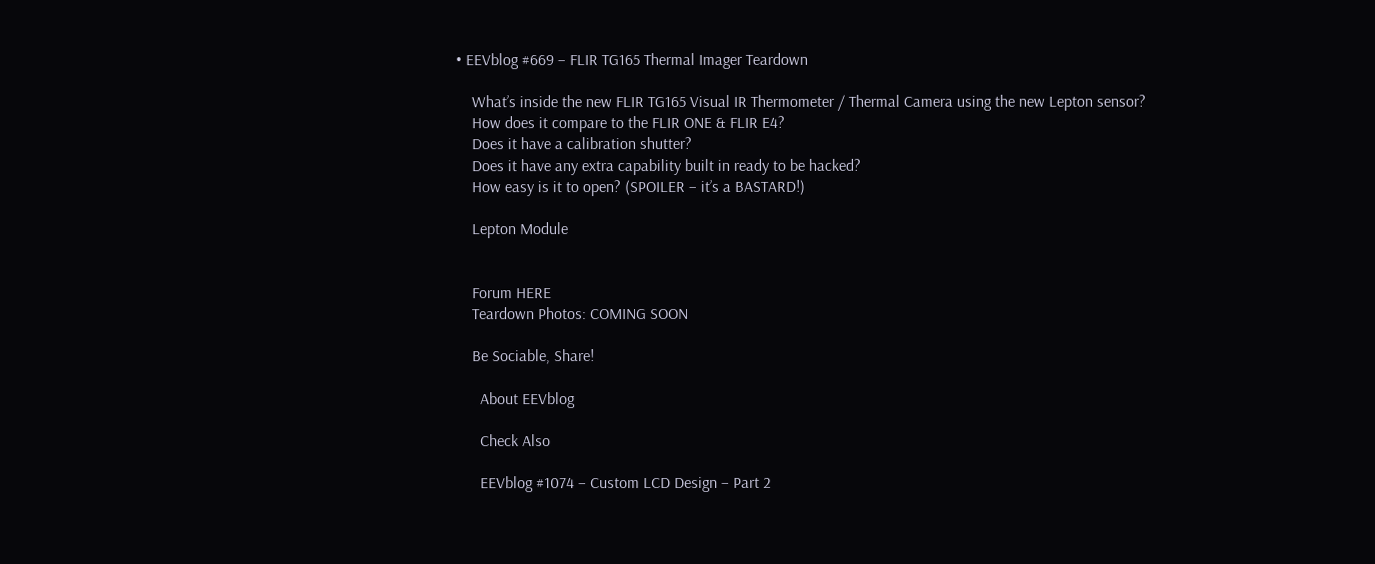• EEVblog #669 – FLIR TG165 Thermal Imager Teardown

    What’s inside the new FLIR TG165 Visual IR Thermometer / Thermal Camera using the new Lepton sensor?
    How does it compare to the FLIR ONE & FLIR E4?
    Does it have a calibration shutter?
    Does it have any extra capability built in ready to be hacked?
    How easy is it to open? (SPOILER – it’s a BASTARD!)

    Lepton Module


    Forum HERE
    Teardown Photos: COMING SOON

    Be Sociable, Share!

      About EEVblog

      Check Also

      EEVblog #1074 – Custom LCD Design – Part 2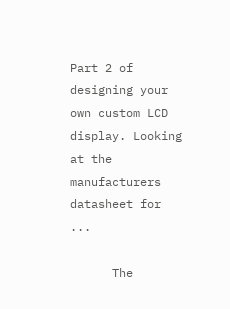Part 2 of designing your own custom LCD display. Looking at the manufacturers datasheet for ...

      The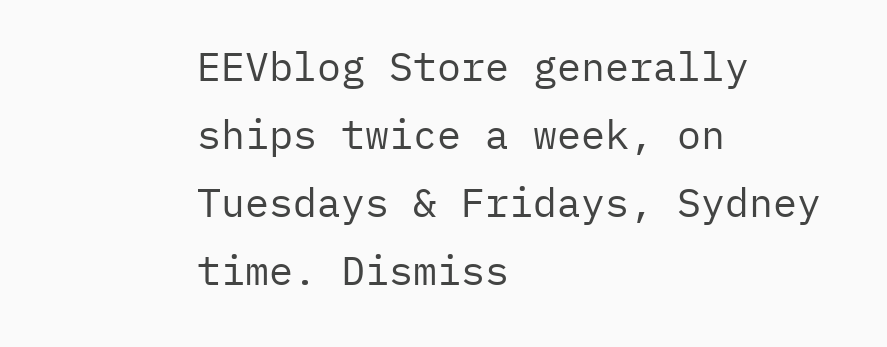EEVblog Store generally ships twice a week, on Tuesdays & Fridays, Sydney time. Dismiss